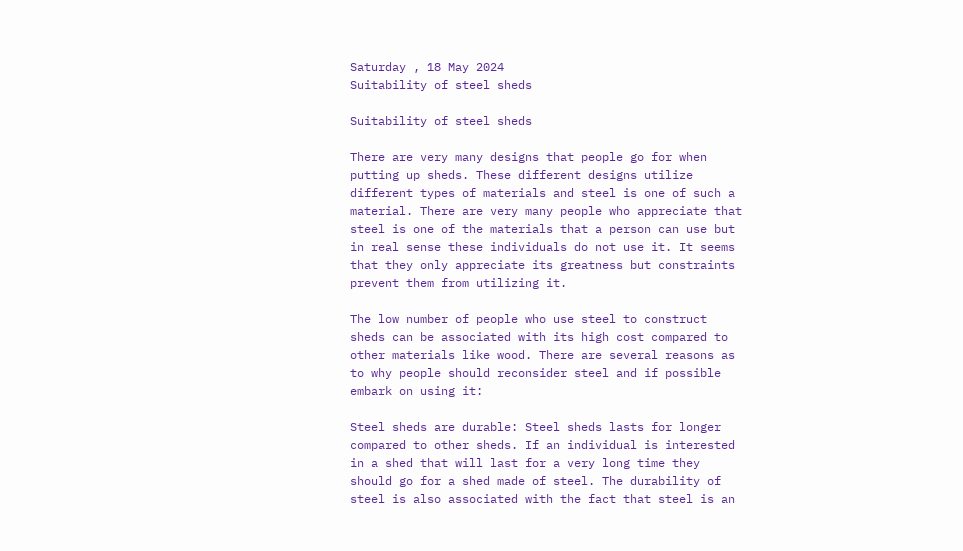Saturday , 18 May 2024
Suitability of steel sheds

Suitability of steel sheds

There are very many designs that people go for when putting up sheds. These different designs utilize different types of materials and steel is one of such a material. There are very many people who appreciate that steel is one of the materials that a person can use but in real sense these individuals do not use it. It seems that they only appreciate its greatness but constraints prevent them from utilizing it.

The low number of people who use steel to construct sheds can be associated with its high cost compared to other materials like wood. There are several reasons as to why people should reconsider steel and if possible embark on using it:

Steel sheds are durable: Steel sheds lasts for longer compared to other sheds. If an individual is interested in a shed that will last for a very long time they should go for a shed made of steel. The durability of steel is also associated with the fact that steel is an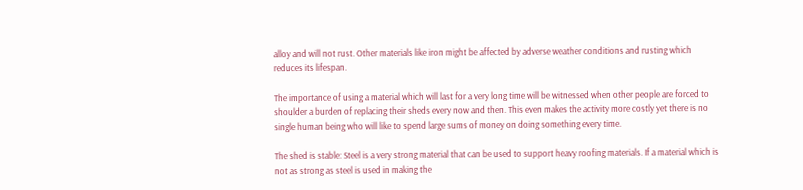alloy and will not rust. Other materials like iron might be affected by adverse weather conditions and rusting which reduces its lifespan.

The importance of using a material which will last for a very long time will be witnessed when other people are forced to shoulder a burden of replacing their sheds every now and then. This even makes the activity more costly yet there is no single human being who will like to spend large sums of money on doing something every time.

The shed is stable: Steel is a very strong material that can be used to support heavy roofing materials. If a material which is not as strong as steel is used in making the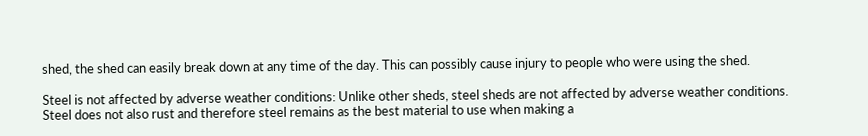shed, the shed can easily break down at any time of the day. This can possibly cause injury to people who were using the shed.

Steel is not affected by adverse weather conditions: Unlike other sheds, steel sheds are not affected by adverse weather conditions. Steel does not also rust and therefore steel remains as the best material to use when making a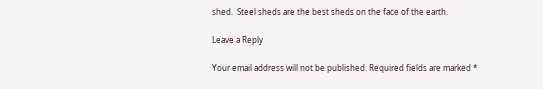shed.  Steel sheds are the best sheds on the face of the earth.

Leave a Reply

Your email address will not be published. Required fields are marked *